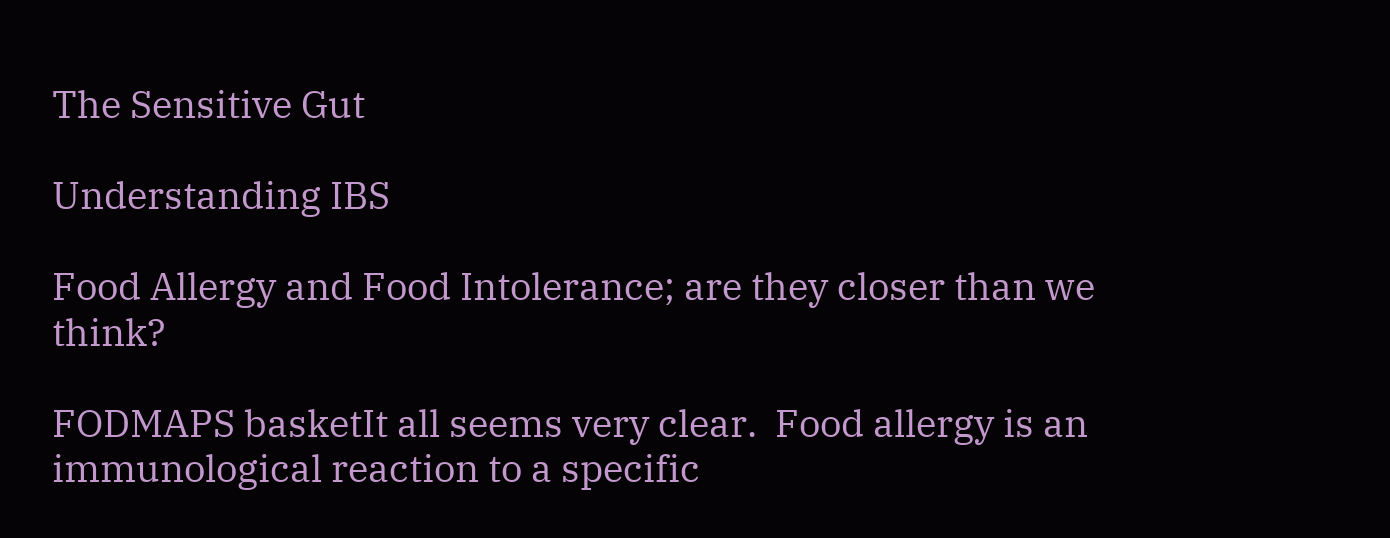The Sensitive Gut

Understanding IBS

Food Allergy and Food Intolerance; are they closer than we think?

FODMAPS basketIt all seems very clear.  Food allergy is an immunological reaction to a specific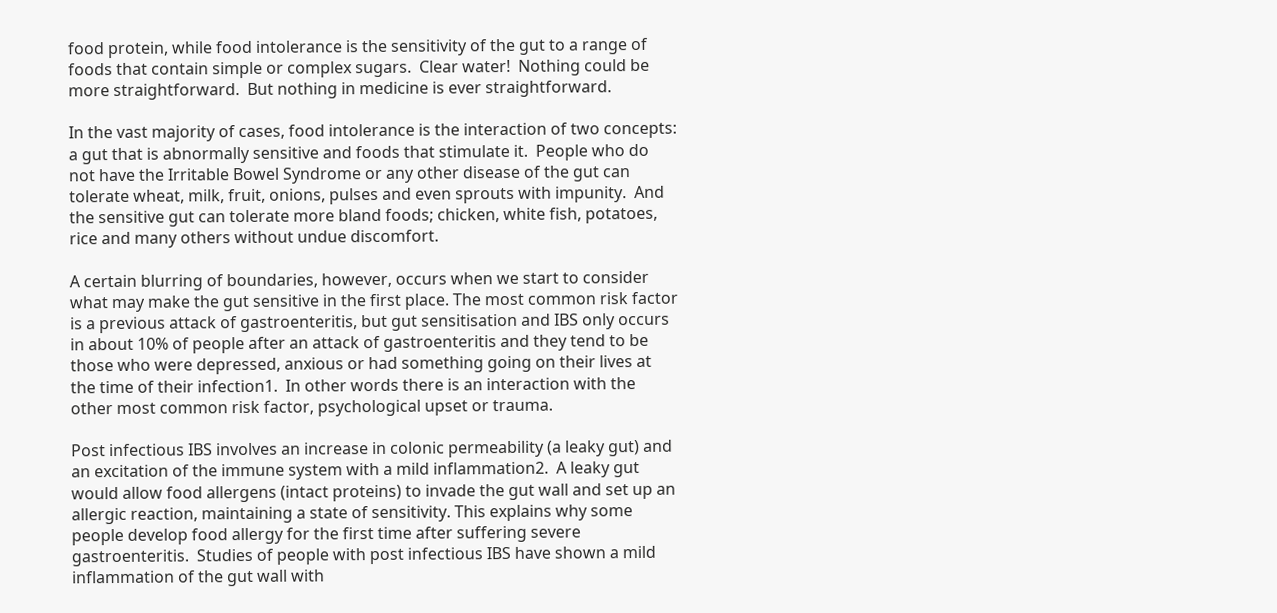food protein, while food intolerance is the sensitivity of the gut to a range of foods that contain simple or complex sugars.  Clear water!  Nothing could be more straightforward.  But nothing in medicine is ever straightforward.

In the vast majority of cases, food intolerance is the interaction of two concepts: a gut that is abnormally sensitive and foods that stimulate it.  People who do not have the Irritable Bowel Syndrome or any other disease of the gut can tolerate wheat, milk, fruit, onions, pulses and even sprouts with impunity.  And the sensitive gut can tolerate more bland foods; chicken, white fish, potatoes, rice and many others without undue discomfort.

A certain blurring of boundaries, however, occurs when we start to consider what may make the gut sensitive in the first place. The most common risk factor is a previous attack of gastroenteritis, but gut sensitisation and IBS only occurs in about 10% of people after an attack of gastroenteritis and they tend to be those who were depressed, anxious or had something going on their lives at the time of their infection1.  In other words there is an interaction with the other most common risk factor, psychological upset or trauma.

Post infectious IBS involves an increase in colonic permeability (a leaky gut) and an excitation of the immune system with a mild inflammation2.  A leaky gut would allow food allergens (intact proteins) to invade the gut wall and set up an allergic reaction, maintaining a state of sensitivity. This explains why some people develop food allergy for the first time after suffering severe gastroenteritis.  Studies of people with post infectious IBS have shown a mild inflammation of the gut wall with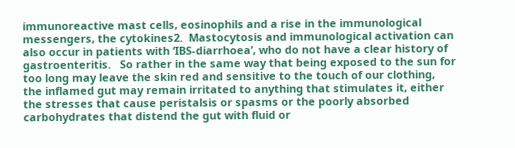immunoreactive mast cells, eosinophils and a rise in the immunological messengers, the cytokines2.  Mastocytosis and immunological activation can also occur in patients with ‘IBS-diarrhoea’, who do not have a clear history of gastroenteritis.   So rather in the same way that being exposed to the sun for too long may leave the skin red and sensitive to the touch of our clothing,  the inflamed gut may remain irritated to anything that stimulates it, either the stresses that cause peristalsis or spasms or the poorly absorbed carbohydrates that distend the gut with fluid or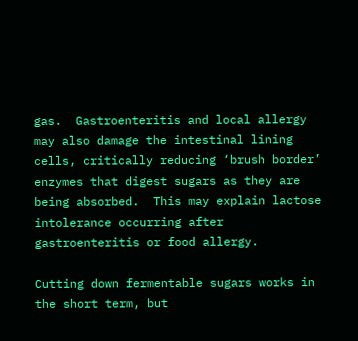gas.  Gastroenteritis and local allergy may also damage the intestinal lining cells, critically reducing ‘brush border’ enzymes that digest sugars as they are being absorbed.  This may explain lactose intolerance occurring after gastroenteritis or food allergy.

Cutting down fermentable sugars works in the short term, but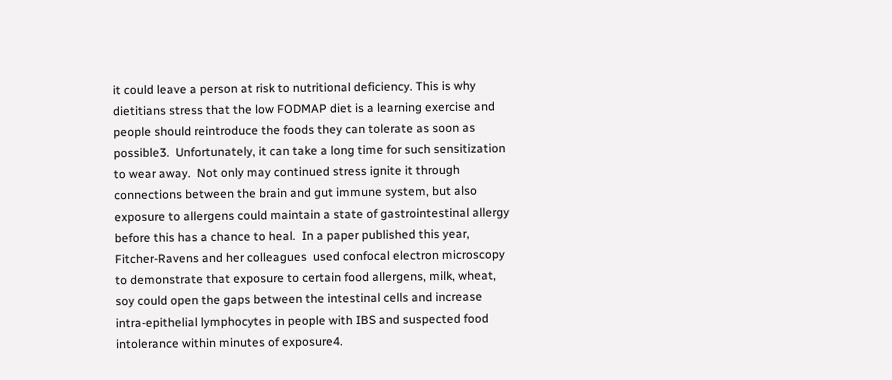it could leave a person at risk to nutritional deficiency. This is why dietitians stress that the low FODMAP diet is a learning exercise and people should reintroduce the foods they can tolerate as soon as possible3.  Unfortunately, it can take a long time for such sensitization to wear away.  Not only may continued stress ignite it through connections between the brain and gut immune system, but also exposure to allergens could maintain a state of gastrointestinal allergy before this has a chance to heal.  In a paper published this year,  Fitcher-Ravens and her colleagues  used confocal electron microscopy to demonstrate that exposure to certain food allergens, milk, wheat, soy could open the gaps between the intestinal cells and increase intra-epithelial lymphocytes in people with IBS and suspected food intolerance within minutes of exposure4.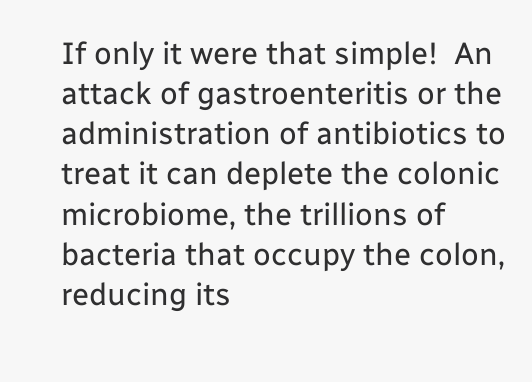If only it were that simple!  An attack of gastroenteritis or the administration of antibiotics to treat it can deplete the colonic microbiome, the trillions of bacteria that occupy the colon, reducing its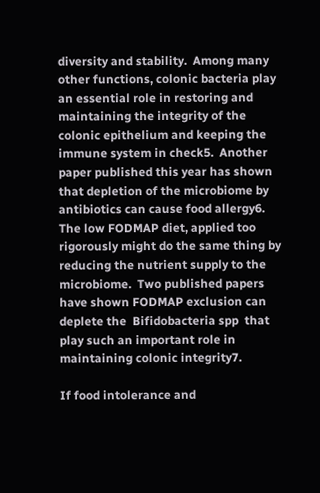diversity and stability.  Among many other functions, colonic bacteria play an essential role in restoring and maintaining the integrity of the colonic epithelium and keeping the immune system in check5.  Another paper published this year has shown that depletion of the microbiome by antibiotics can cause food allergy6.   The low FODMAP diet, applied too rigorously might do the same thing by reducing the nutrient supply to the microbiome.  Two published papers have shown FODMAP exclusion can deplete the  Bifidobacteria spp  that play such an important role in maintaining colonic integrity7.

If food intolerance and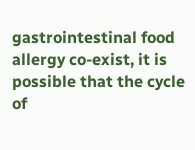gastrointestinal food allergy co-exist, it is possible that the cycle of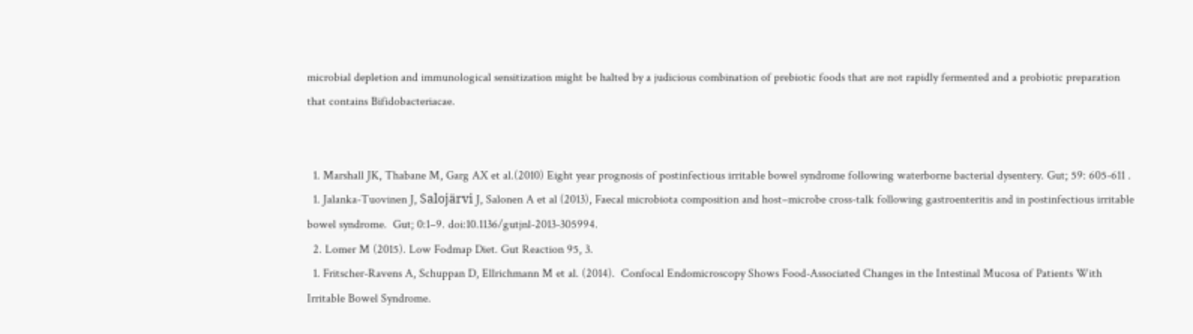microbial depletion and immunological sensitization might be halted by a judicious combination of prebiotic foods that are not rapidly fermented and a probiotic preparation that contains Bifidobacteriacae.


  1. Marshall JK, Thabane M, Garg AX et al.(2010) Eight year prognosis of postinfectious irritable bowel syndrome following waterborne bacterial dysentery. Gut; 59: 605-611 .
  1. Jalanka-Tuovinen J, Salojärvi J, Salonen A et al (2013), Faecal microbiota composition and host–microbe cross-talk following gastroenteritis and in postinfectious irritable bowel syndrome.  Gut; 0:1–9. doi:10.1136/gutjnl-2013-305994.
  2. Lomer M (2015). Low Fodmap Diet. Gut Reaction 95, 3.
  1. Fritscher-Ravens A, Schuppan D, Ellrichmann M et al. (2014).  Confocal Endomicroscopy Shows Food-Associated Changes in the Intestinal Mucosa of Patients With Irritable Bowel Syndrome.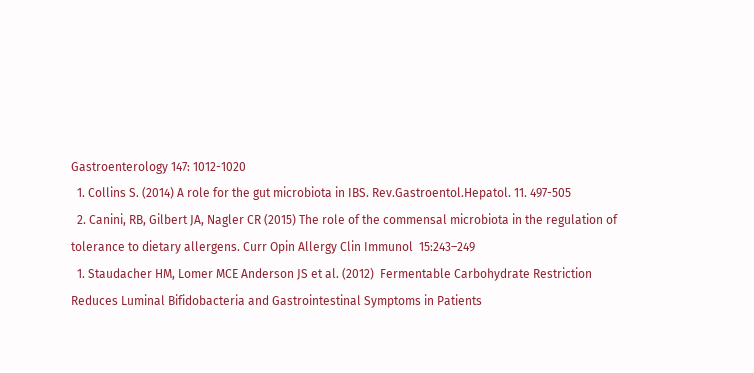Gastroenterology 147: 1012-1020
  1. Collins S. (2014) A role for the gut microbiota in IBS. Rev.Gastroentol.Hepatol. 11. 497-505
  2. Canini, RB, Gilbert JA, Nagler CR (2015) The role of the commensal microbiota in the regulation of tolerance to dietary allergens. Curr Opin Allergy Clin Immunol  15:243–249
  1. Staudacher HM, Lomer MCE Anderson JS et al. (2012)  Fermentable Carbohydrate Restriction Reduces Luminal Bifidobacteria and Gastrointestinal Symptoms in Patients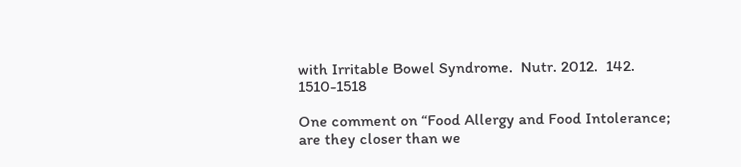with Irritable Bowel Syndrome.  Nutr. 2012.  142. 1510-1518

One comment on “Food Allergy and Food Intolerance; are they closer than we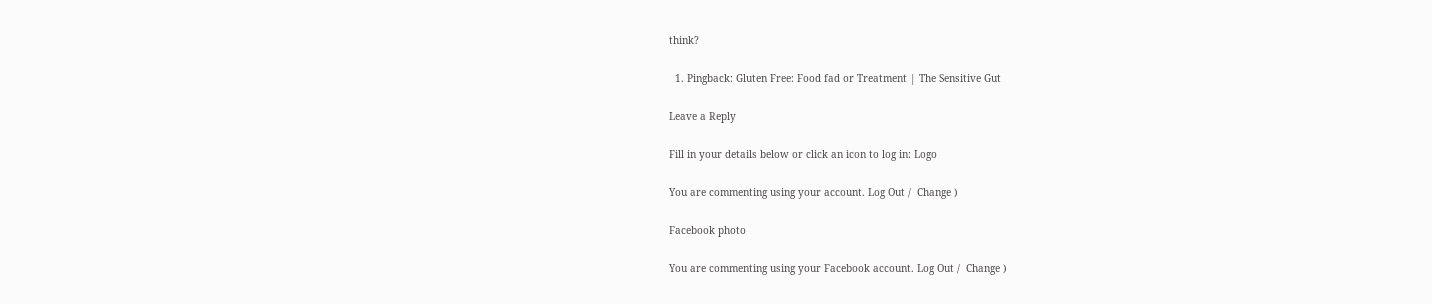think?

  1. Pingback: Gluten Free: Food fad or Treatment | The Sensitive Gut

Leave a Reply

Fill in your details below or click an icon to log in: Logo

You are commenting using your account. Log Out /  Change )

Facebook photo

You are commenting using your Facebook account. Log Out /  Change )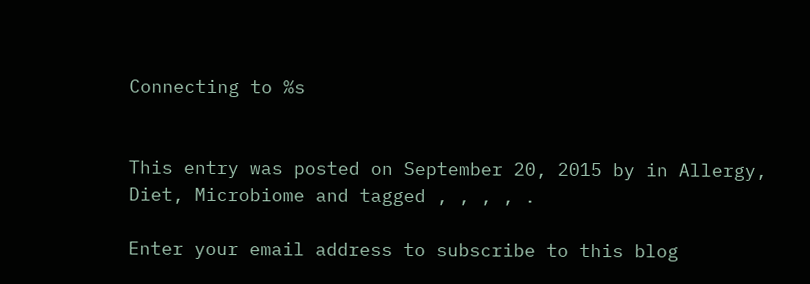Connecting to %s


This entry was posted on September 20, 2015 by in Allergy, Diet, Microbiome and tagged , , , , .

Enter your email address to subscribe to this blog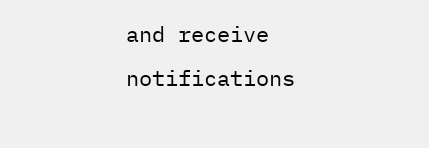and receive notifications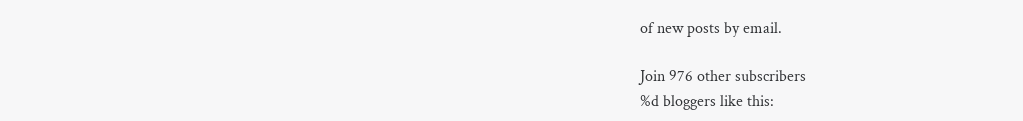of new posts by email.

Join 976 other subscribers
%d bloggers like this: